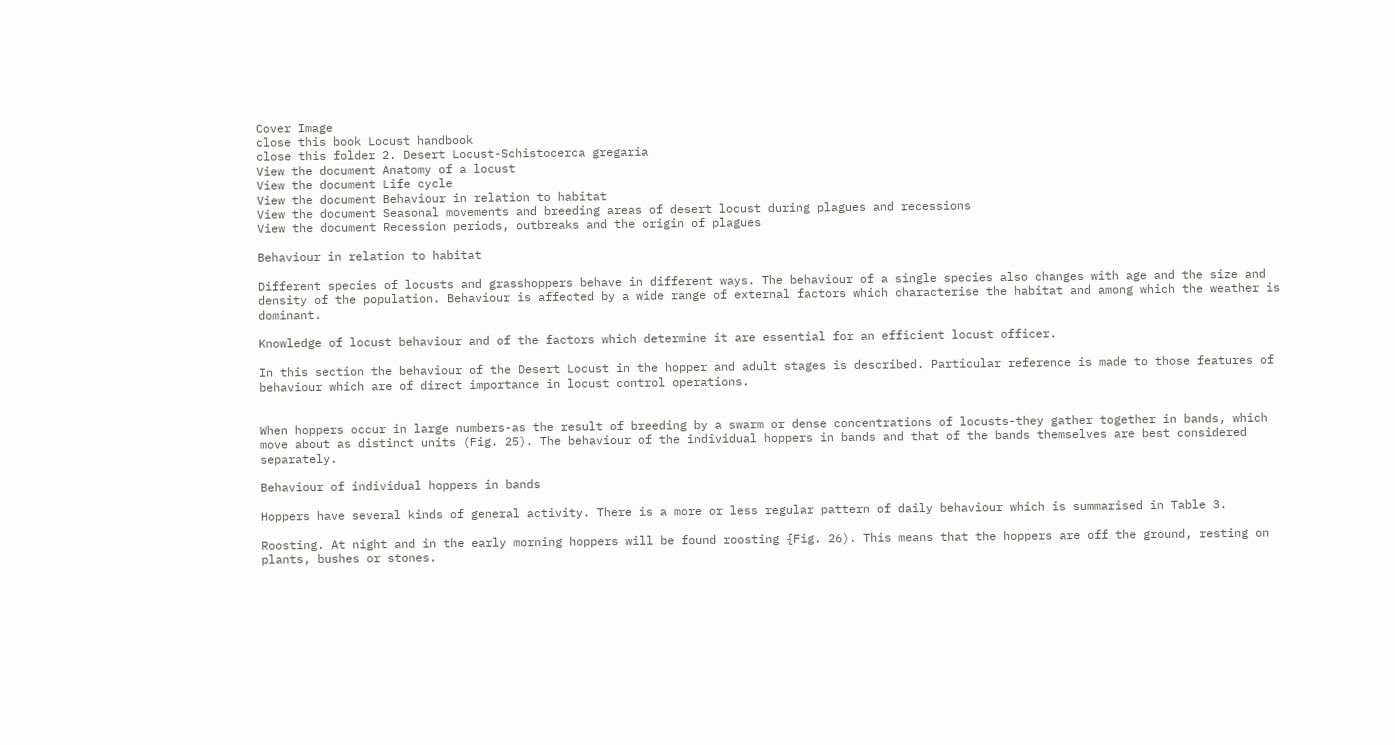Cover Image
close this book Locust handbook
close this folder 2. Desert Locust-Schistocerca gregaria
View the document Anatomy of a locust
View the document Life cycle
View the document Behaviour in relation to habitat
View the document Seasonal movements and breeding areas of desert locust during plagues and recessions
View the document Recession periods, outbreaks and the origin of plagues

Behaviour in relation to habitat

Different species of locusts and grasshoppers behave in different ways. The behaviour of a single species also changes with age and the size and density of the population. Behaviour is affected by a wide range of external factors which characterise the habitat and among which the weather is dominant.

Knowledge of locust behaviour and of the factors which determine it are essential for an efficient locust officer.

In this section the behaviour of the Desert Locust in the hopper and adult stages is described. Particular reference is made to those features of behaviour which are of direct importance in locust control operations.


When hoppers occur in large numbers-as the result of breeding by a swarm or dense concentrations of locusts-they gather together in bands, which move about as distinct units (Fig. 25). The behaviour of the individual hoppers in bands and that of the bands themselves are best considered separately.

Behaviour of individual hoppers in bands

Hoppers have several kinds of general activity. There is a more or less regular pattern of daily behaviour which is summarised in Table 3.

Roosting. At night and in the early morning hoppers will be found roosting {Fig. 26). This means that the hoppers are off the ground, resting on plants, bushes or stones.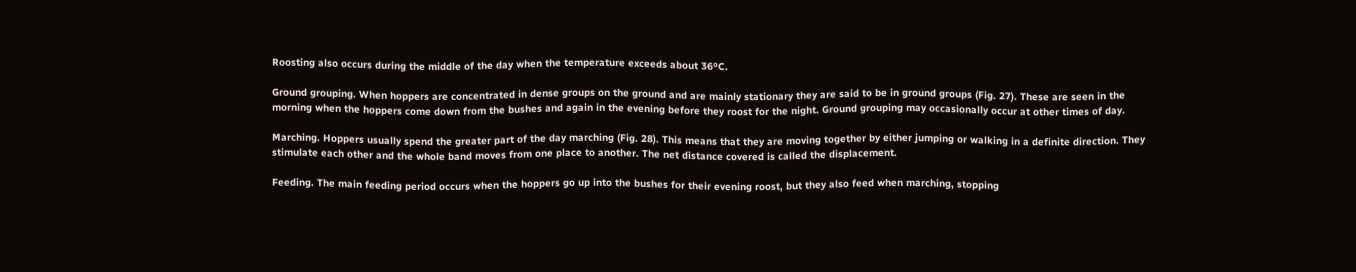Roosting also occurs during the middle of the day when the temperature exceeds about 36ºC.

Ground grouping. When hoppers are concentrated in dense groups on the ground and are mainly stationary they are said to be in ground groups (Fig. 27). These are seen in the morning when the hoppers come down from the bushes and again in the evening before they roost for the night. Ground grouping may occasionally occur at other times of day.

Marching. Hoppers usually spend the greater part of the day marching (Fig. 28). This means that they are moving together by either jumping or walking in a definite direction. They stimulate each other and the whole band moves from one place to another. The net distance covered is called the displacement.

Feeding. The main feeding period occurs when the hoppers go up into the bushes for their evening roost, but they also feed when marching, stopping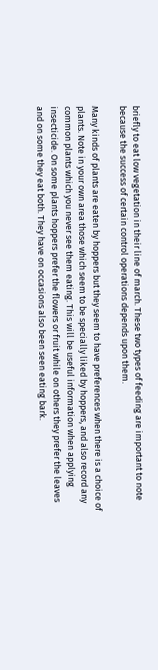briefly to eat low vegetation in their line of march. These two types of feeding are important to note because the success of certain control operations depends upon them.

Many kinds of plants are eaten by hoppers but they seem to have preferences when there is a choice of plants. Note in your own area those which seem to be specially liked by hoppers, and also record any common plants which you never see them eating. This will be useful information when applying insecticide. On some plants hoppers prefer the flowers or fruit while on others they prefer the leaves and on some they eat both. They have on occasions also been seen eating bark.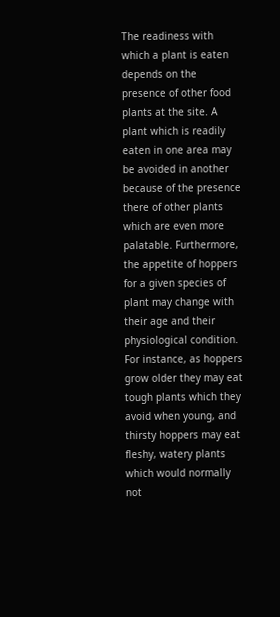The readiness with which a plant is eaten depends on the presence of other food plants at the site. A plant which is readily eaten in one area may be avoided in another because of the presence there of other plants which are even more palatable. Furthermore, the appetite of hoppers for a given species of plant may change with their age and their physiological condition. For instance, as hoppers grow older they may eat tough plants which they avoid when young, and thirsty hoppers may eat fleshy, watery plants which would normally not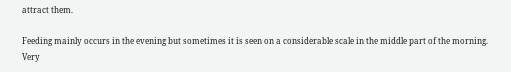attract them.

Feeding mainly occurs in the evening but sometimes it is seen on a considerable scale in the middle part of the morning. Very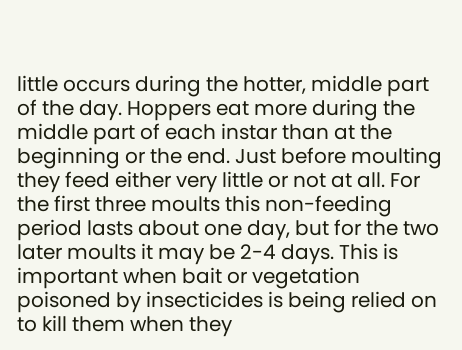little occurs during the hotter, middle part of the day. Hoppers eat more during the middle part of each instar than at the beginning or the end. Just before moulting they feed either very little or not at all. For the first three moults this non-feeding period lasts about one day, but for the two later moults it may be 2-4 days. This is important when bait or vegetation poisoned by insecticides is being relied on to kill them when they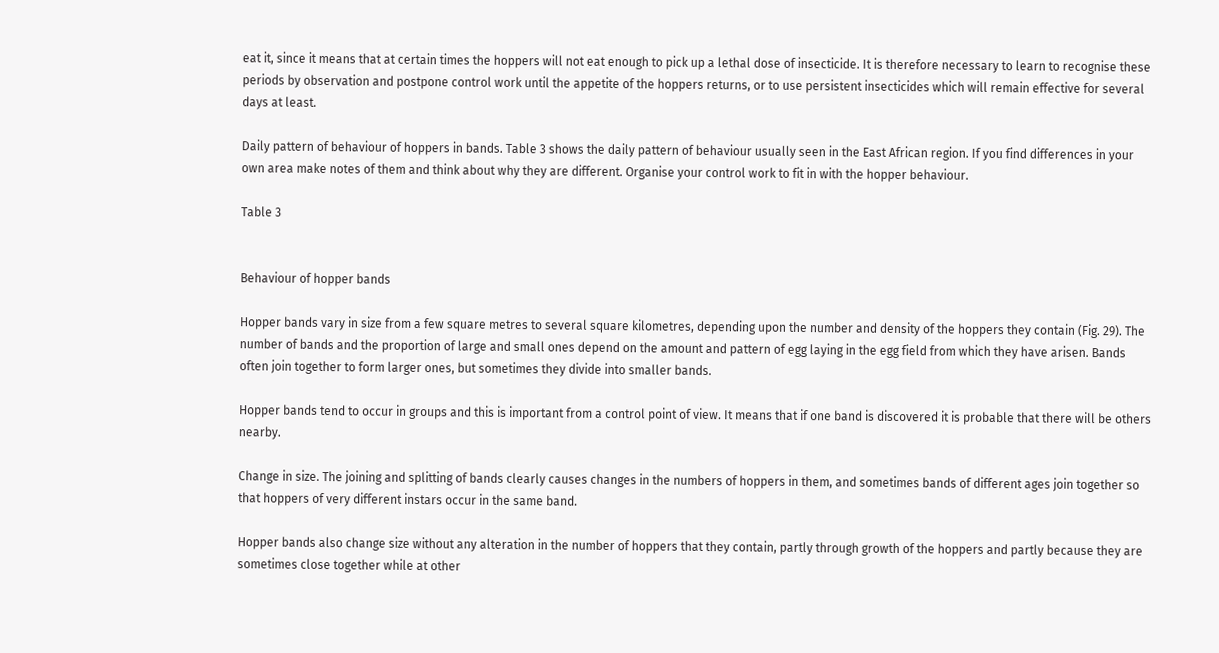eat it, since it means that at certain times the hoppers will not eat enough to pick up a lethal dose of insecticide. It is therefore necessary to learn to recognise these periods by observation and postpone control work until the appetite of the hoppers returns, or to use persistent insecticides which will remain effective for several days at least.

Daily pattern of behaviour of hoppers in bands. Table 3 shows the daily pattern of behaviour usually seen in the East African region. If you find differences in your own area make notes of them and think about why they are different. Organise your control work to fit in with the hopper behaviour.

Table 3


Behaviour of hopper bands

Hopper bands vary in size from a few square metres to several square kilometres, depending upon the number and density of the hoppers they contain (Fig. 29). The number of bands and the proportion of large and small ones depend on the amount and pattern of egg laying in the egg field from which they have arisen. Bands often join together to form larger ones, but sometimes they divide into smaller bands.

Hopper bands tend to occur in groups and this is important from a control point of view. It means that if one band is discovered it is probable that there will be others nearby.

Change in size. The joining and splitting of bands clearly causes changes in the numbers of hoppers in them, and sometimes bands of different ages join together so that hoppers of very different instars occur in the same band.

Hopper bands also change size without any alteration in the number of hoppers that they contain, partly through growth of the hoppers and partly because they are sometimes close together while at other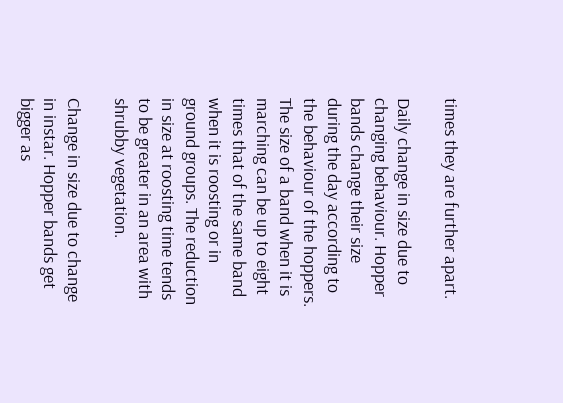times they are further apart.

Daily change in size due to changing behaviour. Hopper bands change their size during the day according to the behaviour of the hoppers. The size of a band when it is marching can be up to eight times that of the same band when it is roosting or in ground groups. The reduction in size at roosting time tends to be greater in an area with shrubby vegetation.

Change in size due to change in instar. Hopper bands get bigger as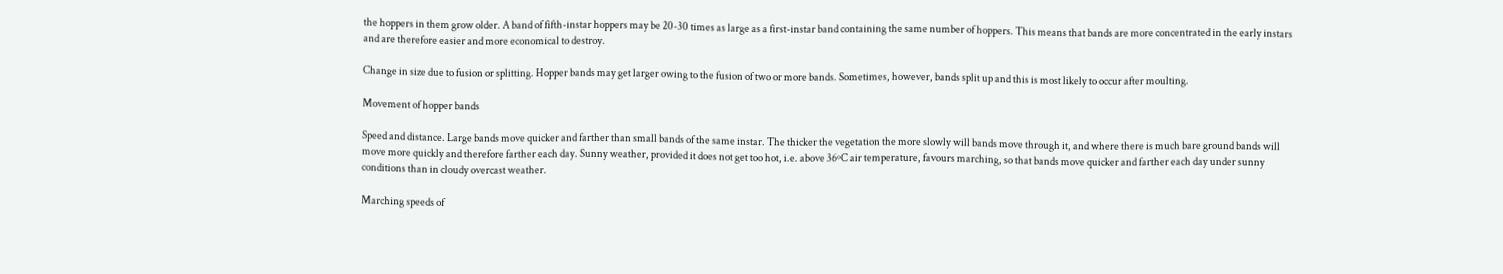the hoppers in them grow older. A band of fifth-instar hoppers may be 20-30 times as large as a first-instar band containing the same number of hoppers. This means that bands are more concentrated in the early instars and are therefore easier and more economical to destroy.

Change in size due to fusion or splitting. Hopper bands may get larger owing to the fusion of two or more bands. Sometimes, however, bands split up and this is most likely to occur after moulting.

Movement of hopper bands

Speed and distance. Large bands move quicker and farther than small bands of the same instar. The thicker the vegetation the more slowly will bands move through it, and where there is much bare ground bands will move more quickly and therefore farther each day. Sunny weather, provided it does not get too hot, i.e. above 36ºC air temperature, favours marching, so that bands move quicker and farther each day under sunny conditions than in cloudy overcast weather.

Marching speeds of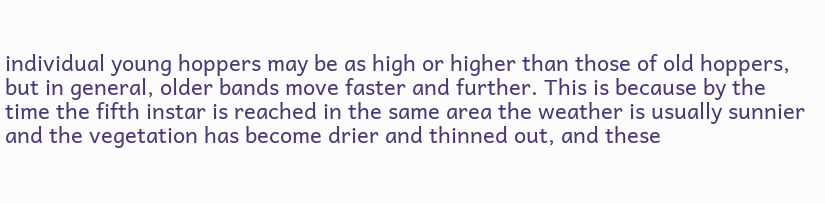individual young hoppers may be as high or higher than those of old hoppers, but in general, older bands move faster and further. This is because by the time the fifth instar is reached in the same area the weather is usually sunnier and the vegetation has become drier and thinned out, and these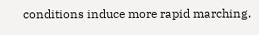conditions induce more rapid marching.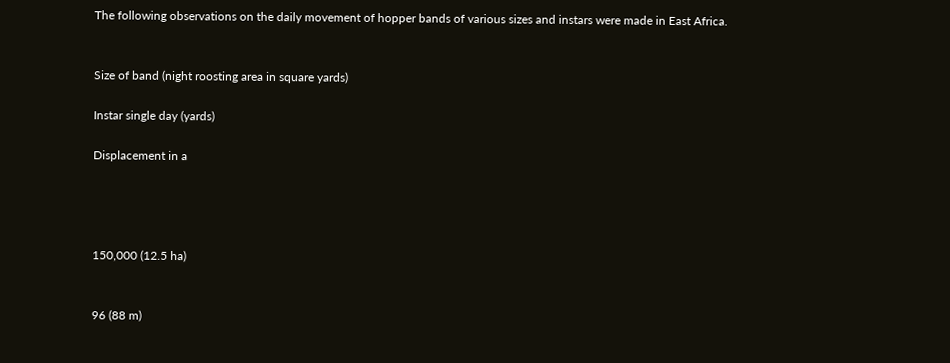The following observations on the daily movement of hopper bands of various sizes and instars were made in East Africa.


Size of band (night roosting area in square yards)

Instar single day (yards)

Displacement in a




150,000 (12.5 ha)


96 (88 m)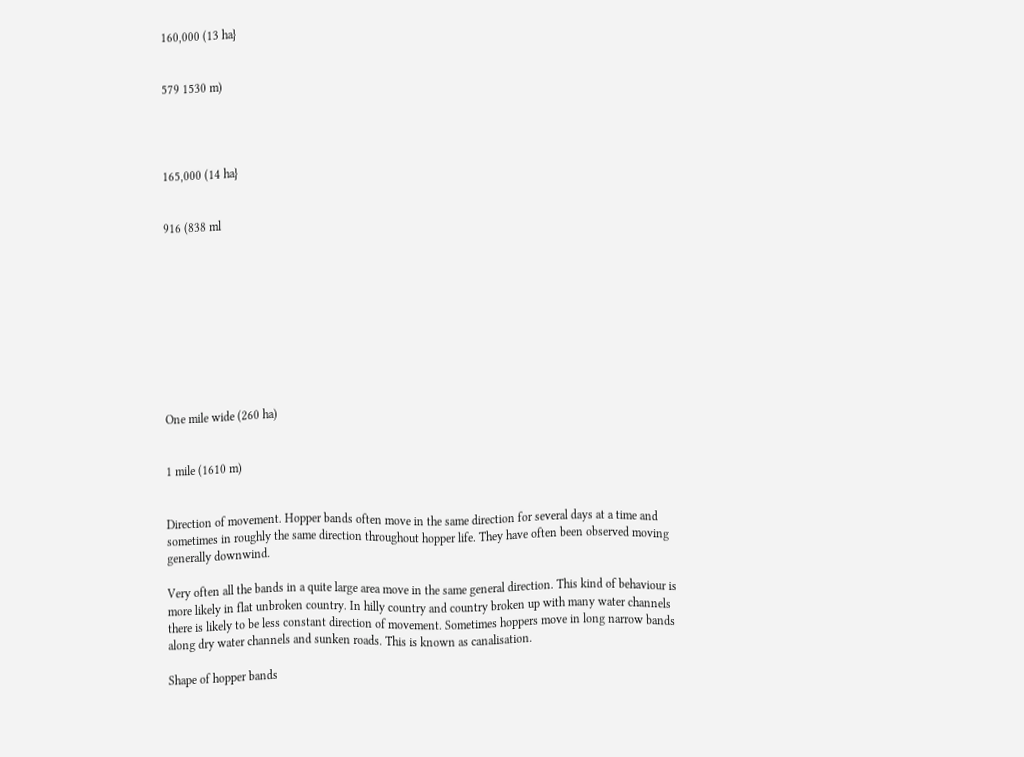160,000 (13 ha}


579 1530 m)




165,000 (14 ha}


916 (838 ml










One mile wide (260 ha)


1 mile (1610 m)


Direction of movement. Hopper bands often move in the same direction for several days at a time and sometimes in roughly the same direction throughout hopper life. They have often been observed moving generally downwind.

Very often all the bands in a quite large area move in the same general direction. This kind of behaviour is more likely in flat unbroken country. In hilly country and country broken up with many water channels there is likely to be less constant direction of movement. Sometimes hoppers move in long narrow bands along dry water channels and sunken roads. This is known as canalisation.

Shape of hopper bands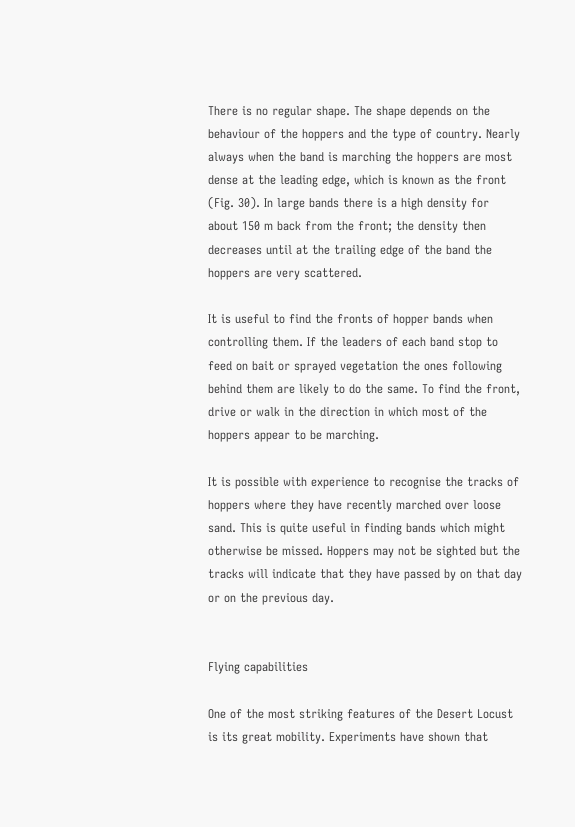There is no regular shape. The shape depends on the behaviour of the hoppers and the type of country. Nearly always when the band is marching the hoppers are most dense at the leading edge, which is known as the front (Fig. 30). In large bands there is a high density for about 150 m back from the front; the density then decreases until at the trailing edge of the band the hoppers are very scattered.

It is useful to find the fronts of hopper bands when controlling them. If the leaders of each band stop to feed on bait or sprayed vegetation the ones following behind them are likely to do the same. To find the front, drive or walk in the direction in which most of the hoppers appear to be marching.

It is possible with experience to recognise the tracks of hoppers where they have recently marched over loose sand. This is quite useful in finding bands which might otherwise be missed. Hoppers may not be sighted but the tracks will indicate that they have passed by on that day or on the previous day.


Flying capabilities

One of the most striking features of the Desert Locust is its great mobility. Experiments have shown that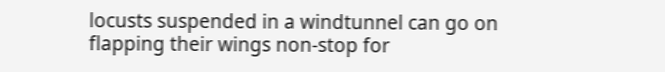locusts suspended in a windtunnel can go on flapping their wings non-stop for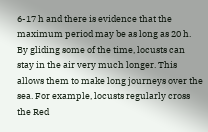6-17 h and there is evidence that the maximum period may be as long as 20 h. By gliding some of the time, locusts can stay in the air very much longer. This allows them to make long journeys over the sea. For example, locusts regularly cross the Red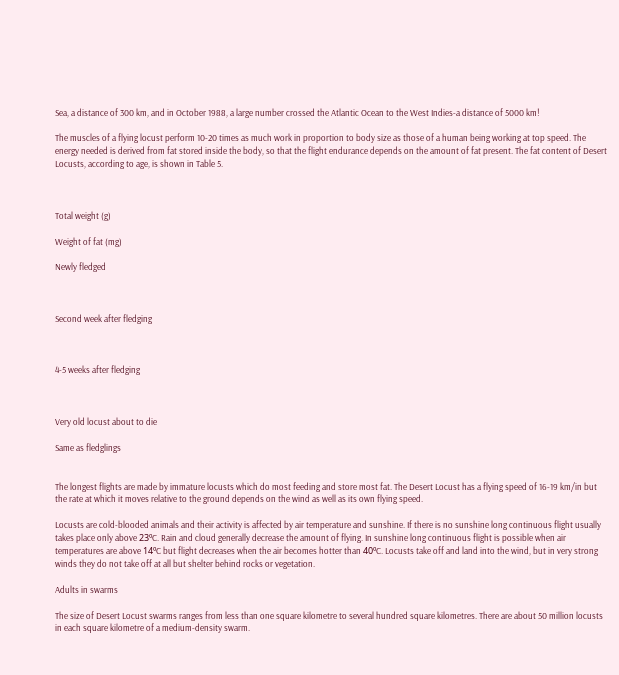Sea, a distance of 300 km, and in October 1988, a large number crossed the Atlantic Ocean to the West Indies-a distance of 5000 km!

The muscles of a flying locust perform 10-20 times as much work in proportion to body size as those of a human being working at top speed. The energy needed is derived from fat stored inside the body, so that the flight endurance depends on the amount of fat present. The fat content of Desert Locusts, according to age, is shown in Table 5.



Total weight (g)

Weight of fat (mg)

Newly fledged



Second week after fledging



4-5 weeks after fledging



Very old locust about to die

Same as fledglings


The longest flights are made by immature locusts which do most feeding and store most fat. The Desert Locust has a flying speed of 16-19 km/in but the rate at which it moves relative to the ground depends on the wind as well as its own flying speed.

Locusts are cold-blooded animals and their activity is affected by air temperature and sunshine. If there is no sunshine long continuous flight usually takes place only above 23ºC. Rain and cloud generally decrease the amount of flying. In sunshine long continuous flight is possible when air temperatures are above 14ºC but flight decreases when the air becomes hotter than 40ºC. Locusts take off and land into the wind, but in very strong winds they do not take off at all but shelter behind rocks or vegetation.

Adults in swarms

The size of Desert Locust swarms ranges from less than one square kilometre to several hundred square kilometres. There are about 50 million locusts in each square kilometre of a medium-density swarm.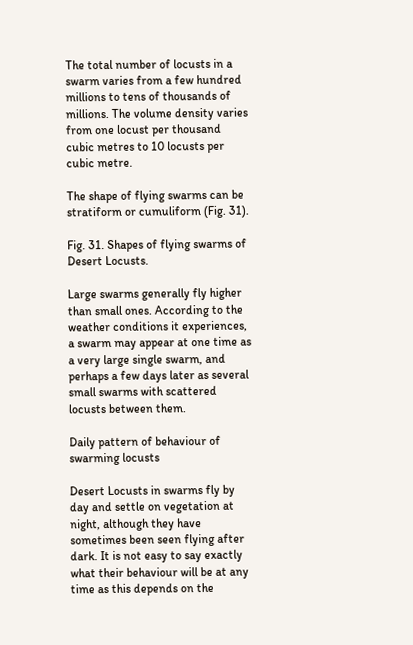The total number of locusts in a swarm varies from a few hundred millions to tens of thousands of millions. The volume density varies from one locust per thousand cubic metres to 10 locusts per cubic metre.

The shape of flying swarms can be stratiform or cumuliform (Fig. 31).

Fig. 31. Shapes of flying swarms of Desert Locusts.

Large swarms generally fly higher than small ones. According to the weather conditions it experiences, a swarm may appear at one time as a very large single swarm, and perhaps a few days later as several small swarms with scattered locusts between them.

Daily pattern of behaviour of swarming locusts

Desert Locusts in swarms fly by day and settle on vegetation at night, although they have sometimes been seen flying after dark. It is not easy to say exactly what their behaviour will be at any time as this depends on the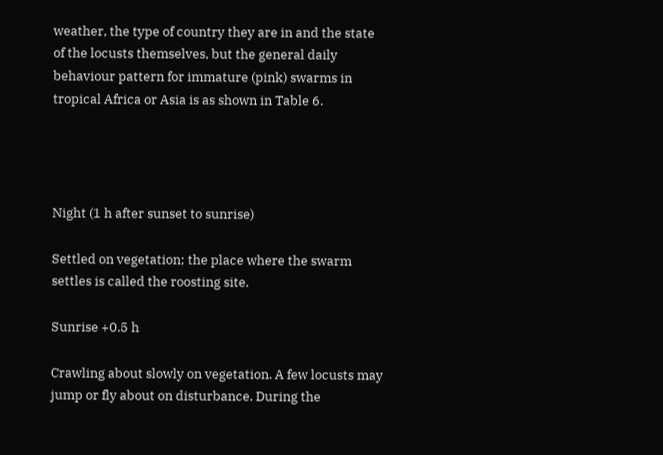weather, the type of country they are in and the state of the locusts themselves, but the general daily behaviour pattern for immature (pink) swarms in tropical Africa or Asia is as shown in Table 6.




Night (1 h after sunset to sunrise)

Settled on vegetation; the place where the swarm settles is called the roosting site.

Sunrise +0.5 h

Crawling about slowly on vegetation. A few locusts may jump or fly about on disturbance. During the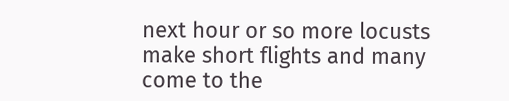next hour or so more locusts make short flights and many come to the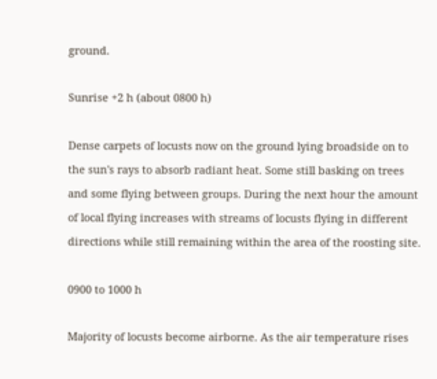ground.

Sunrise +2 h (about 0800 h)

Dense carpets of locusts now on the ground lying broadside on to the sun's rays to absorb radiant heat. Some still basking on trees and some flying between groups. During the next hour the amount of local flying increases with streams of locusts flying in different directions while still remaining within the area of the roosting site.

0900 to 1000 h

Majority of locusts become airborne. As the air temperature rises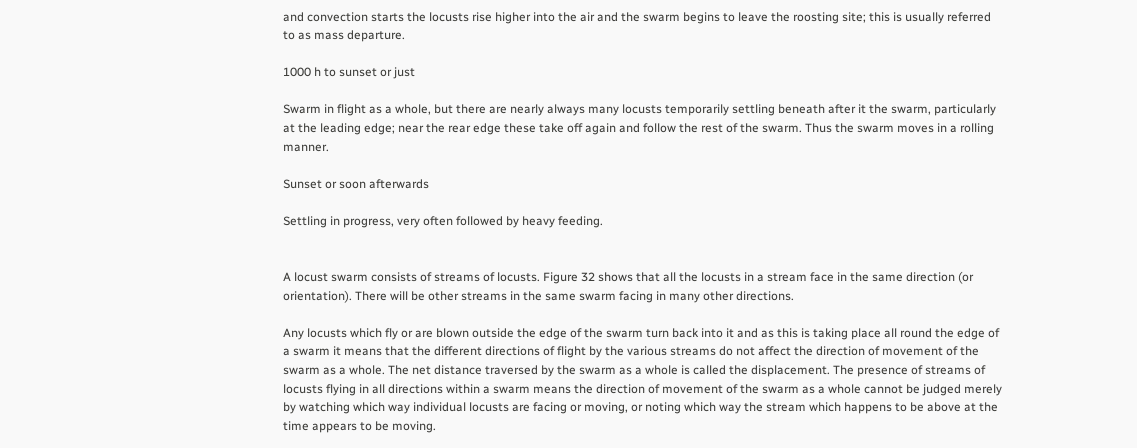and convection starts the locusts rise higher into the air and the swarm begins to leave the roosting site; this is usually referred to as mass departure.

1000 h to sunset or just

Swarm in flight as a whole, but there are nearly always many locusts temporarily settling beneath after it the swarm, particularly at the leading edge; near the rear edge these take off again and follow the rest of the swarm. Thus the swarm moves in a rolling manner.

Sunset or soon afterwards

Settling in progress, very often followed by heavy feeding.


A locust swarm consists of streams of locusts. Figure 32 shows that all the locusts in a stream face in the same direction (or orientation). There will be other streams in the same swarm facing in many other directions.

Any locusts which fly or are blown outside the edge of the swarm turn back into it and as this is taking place all round the edge of a swarm it means that the different directions of flight by the various streams do not affect the direction of movement of the swarm as a whole. The net distance traversed by the swarm as a whole is called the displacement. The presence of streams of locusts flying in all directions within a swarm means the direction of movement of the swarm as a whole cannot be judged merely by watching which way individual locusts are facing or moving, or noting which way the stream which happens to be above at the time appears to be moving.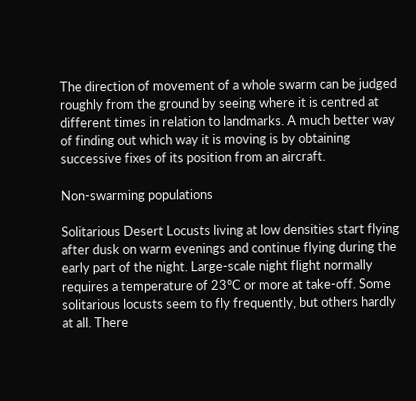The direction of movement of a whole swarm can be judged roughly from the ground by seeing where it is centred at different times in relation to landmarks. A much better way of finding out which way it is moving is by obtaining successive fixes of its position from an aircraft.

Non-swarming populations

Solitarious Desert Locusts living at low densities start flying after dusk on warm evenings and continue flying during the early part of the night. Large-scale night flight normally requires a temperature of 23ºC or more at take-off. Some solitarious locusts seem to fly frequently, but others hardly at all. There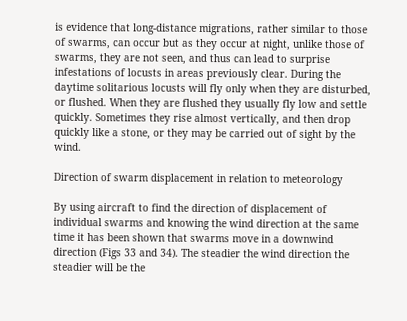is evidence that long-distance migrations, rather similar to those of swarms, can occur but as they occur at night, unlike those of swarms, they are not seen, and thus can lead to surprise infestations of locusts in areas previously clear. During the daytime solitarious locusts will fly only when they are disturbed, or flushed. When they are flushed they usually fly low and settle quickly. Sometimes they rise almost vertically, and then drop quickly like a stone, or they may be carried out of sight by the wind.

Direction of swarm displacement in relation to meteorology

By using aircraft to find the direction of displacement of individual swarms and knowing the wind direction at the same time it has been shown that swarms move in a downwind direction (Figs 33 and 34). The steadier the wind direction the steadier will be the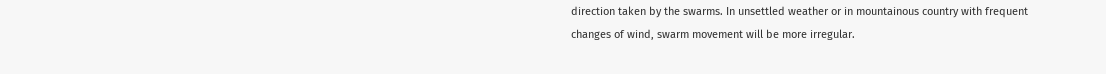direction taken by the swarms. In unsettled weather or in mountainous country with frequent changes of wind, swarm movement will be more irregular.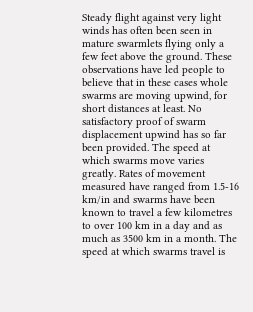Steady flight against very light winds has often been seen in mature swarmlets flying only a few feet above the ground. These observations have led people to believe that in these cases whole swarms are moving upwind, for short distances at least. No satisfactory proof of swarm displacement upwind has so far been provided. The speed at which swarms move varies greatly. Rates of movement measured have ranged from 1.5-16 km/in and swarms have been known to travel a few kilometres to over 100 km in a day and as much as 3500 km in a month. The speed at which swarms travel is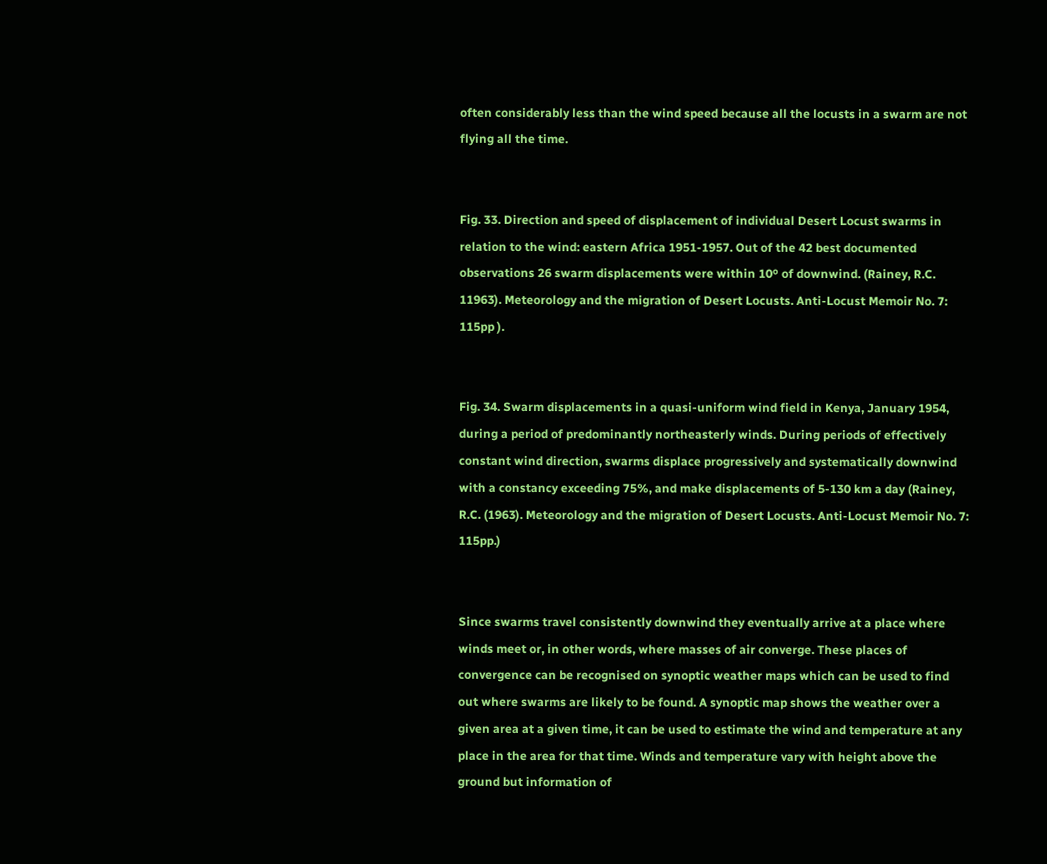often considerably less than the wind speed because all the locusts in a swarm are not flying all the time.


Fig. 33. Direction and speed of displacement of individual Desert Locust swarms in relation to the wind: eastern Africa 1951-1957. Out of the 42 best documented observations 26 swarm displacements were within 10º of downwind. (Rainey, R.C. 11963). Meteorology and the migration of Desert Locusts. Anti-Locust Memoir No. 7: 115pp ).


Fig. 34. Swarm displacements in a quasi-uniform wind field in Kenya, January 1954, during a period of predominantly northeasterly winds. During periods of effectively constant wind direction, swarms displace progressively and systematically downwind with a constancy exceeding 75%, and make displacements of 5-130 km a day (Rainey, R.C. (1963). Meteorology and the migration of Desert Locusts. Anti-Locust Memoir No. 7: 115pp.)


Since swarms travel consistently downwind they eventually arrive at a place where winds meet or, in other words, where masses of air converge. These places of convergence can be recognised on synoptic weather maps which can be used to find out where swarms are likely to be found. A synoptic map shows the weather over a given area at a given time, it can be used to estimate the wind and temperature at any place in the area for that time. Winds and temperature vary with height above the ground but information of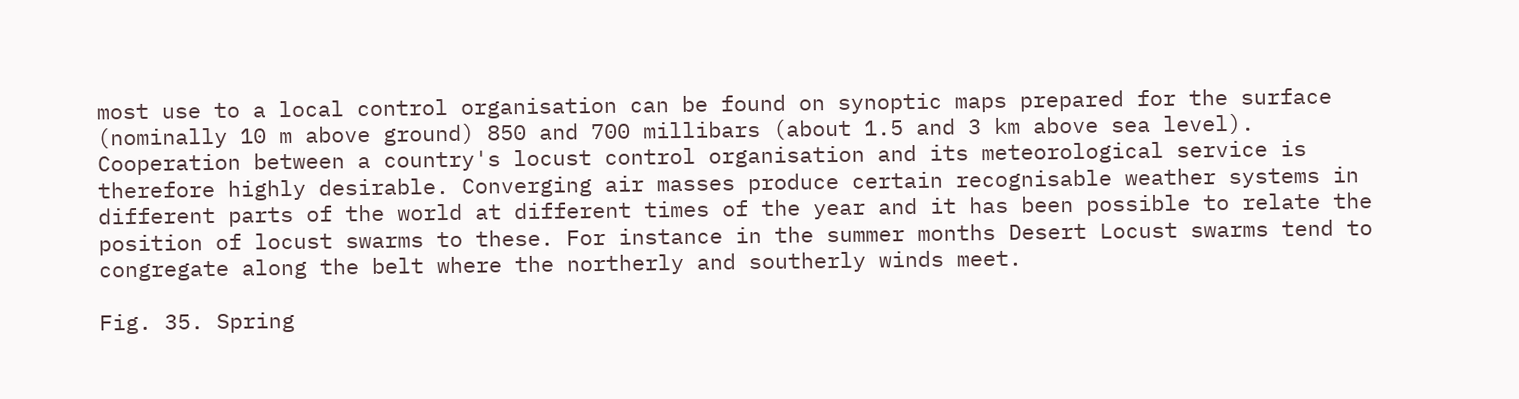most use to a local control organisation can be found on synoptic maps prepared for the surface (nominally 10 m above ground) 850 and 700 millibars (about 1.5 and 3 km above sea level). Cooperation between a country's locust control organisation and its meteorological service is therefore highly desirable. Converging air masses produce certain recognisable weather systems in different parts of the world at different times of the year and it has been possible to relate the position of locust swarms to these. For instance in the summer months Desert Locust swarms tend to congregate along the belt where the northerly and southerly winds meet.

Fig. 35. Spring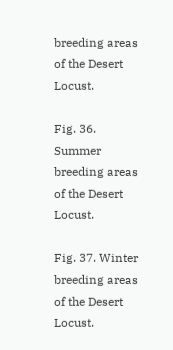breeding areas of the Desert Locust.

Fig. 36. Summer breeding areas of the Desert Locust.

Fig. 37. Winter breeding areas of the Desert Locust.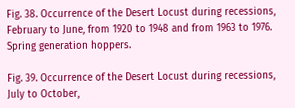Fig. 38. Occurrence of the Desert Locust during recessions, February to June, from 1920 to 1948 and from 1963 to 1976. Spring generation hoppers.

Fig. 39. Occurrence of the Desert Locust during recessions, July to October,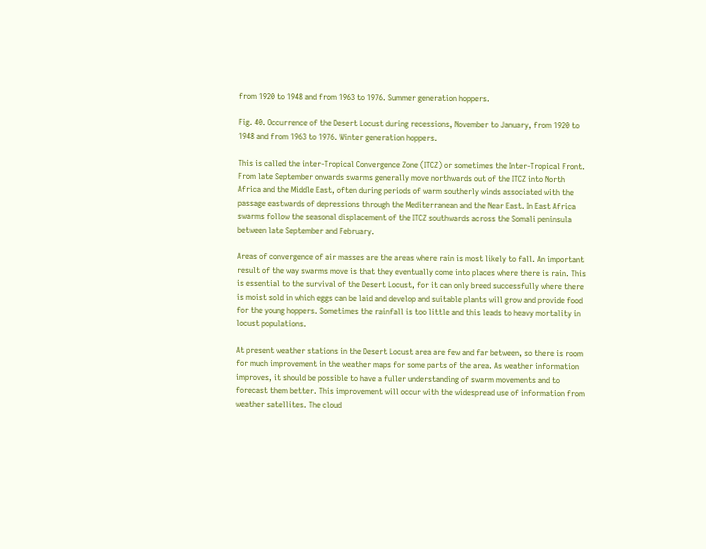from 1920 to 1948 and from 1963 to 1976. Summer generation hoppers.

Fig. 40. Occurrence of the Desert Locust during recessions, November to January, from 1920 to 1948 and from 1963 to 1976. Winter generation hoppers.

This is called the inter-Tropical Convergence Zone (ITCZ) or sometimes the Inter-Tropical Front. From late September onwards swarms generally move northwards out of the ITCZ into North Africa and the Middle East, often during periods of warm southerly winds associated with the passage eastwards of depressions through the Mediterranean and the Near East. In East Africa swarms follow the seasonal displacement of the ITCZ southwards across the Somali peninsula between late September and February.

Areas of convergence of air masses are the areas where rain is most likely to fall. An important result of the way swarms move is that they eventually come into places where there is rain. This is essential to the survival of the Desert Locust, for it can only breed successfully where there is moist sold in which eggs can be laid and develop and suitable plants will grow and provide food for the young hoppers. Sometimes the rainfall is too little and this leads to heavy mortality in locust populations.

At present weather stations in the Desert Locust area are few and far between, so there is room for much improvement in the weather maps for some parts of the area. As weather information improves, it should be possible to have a fuller understanding of swarm movements and to forecast them better. This improvement will occur with the widespread use of information from weather satellites. The cloud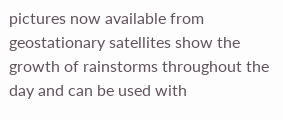pictures now available from geostationary satellites show the growth of rainstorms throughout the day and can be used with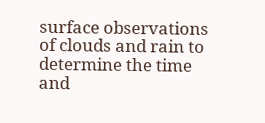surface observations of clouds and rain to determine the time and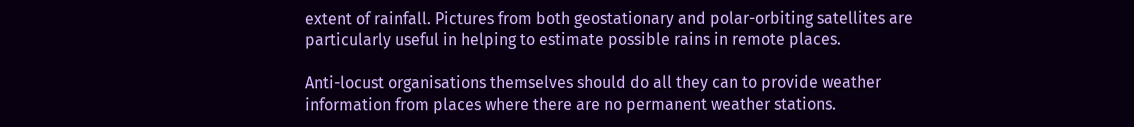extent of rainfall. Pictures from both geostationary and polar-orbiting satellites are particularly useful in helping to estimate possible rains in remote places.

Anti-locust organisations themselves should do all they can to provide weather information from places where there are no permanent weather stations.